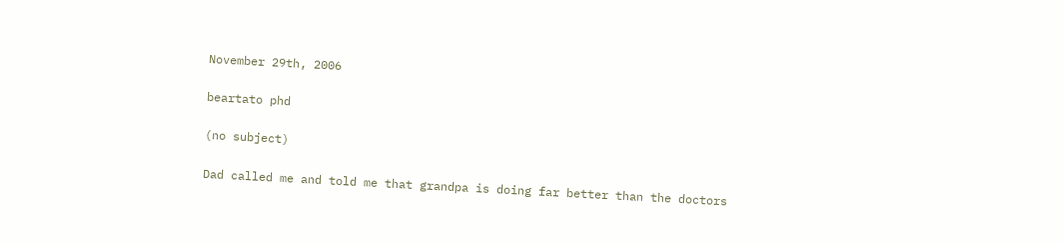November 29th, 2006

beartato phd

(no subject)

Dad called me and told me that grandpa is doing far better than the doctors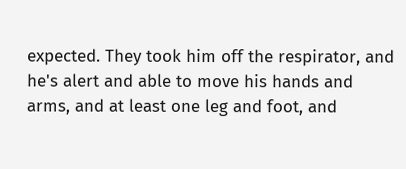expected. They took him off the respirator, and he's alert and able to move his hands and arms, and at least one leg and foot, and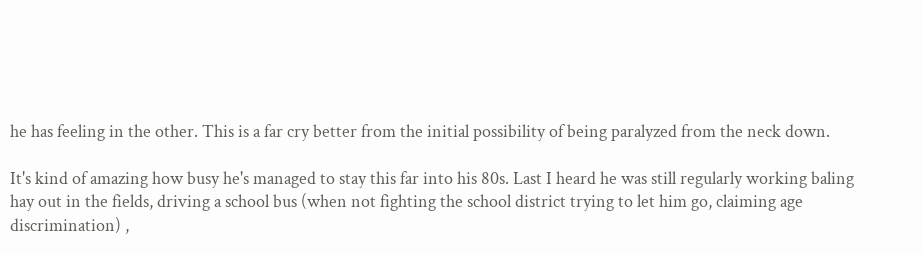he has feeling in the other. This is a far cry better from the initial possibility of being paralyzed from the neck down.

It's kind of amazing how busy he's managed to stay this far into his 80s. Last I heard he was still regularly working baling hay out in the fields, driving a school bus (when not fighting the school district trying to let him go, claiming age discrimination) ,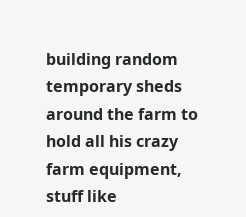building random temporary sheds around the farm to hold all his crazy farm equipment, stuff like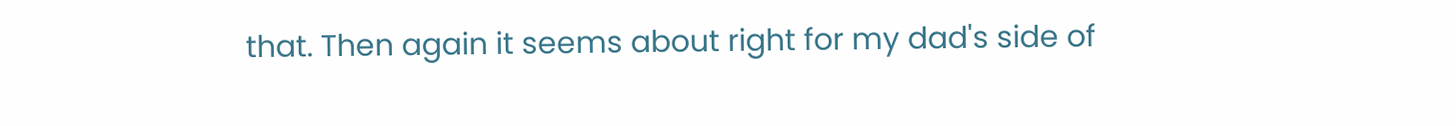that. Then again it seems about right for my dad's side of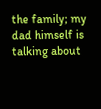the family; my dad himself is talking about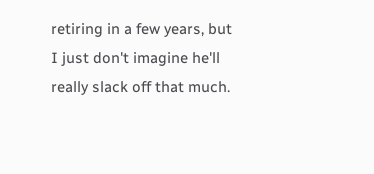retiring in a few years, but I just don't imagine he'll really slack off that much.